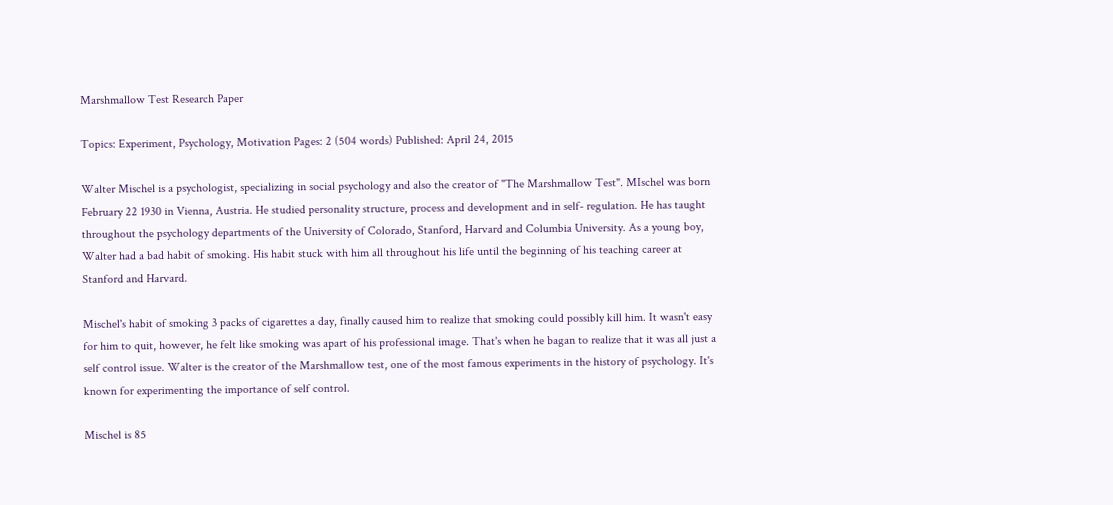Marshmallow Test Research Paper

Topics: Experiment, Psychology, Motivation Pages: 2 (504 words) Published: April 24, 2015

Walter Mischel is a psychologist, specializing in social psychology and also the creator of "The Marshmallow Test". MIschel was born February 22 1930 in Vienna, Austria. He studied personality structure, process and development and in self- regulation. He has taught throughout the psychology departments of the University of Colorado, Stanford, Harvard and Columbia University. As a young boy, Walter had a bad habit of smoking. His habit stuck with him all throughout his life until the beginning of his teaching career at Stanford and Harvard.

Mischel's habit of smoking 3 packs of cigarettes a day, finally caused him to realize that smoking could possibly kill him. It wasn't easy for him to quit, however, he felt like smoking was apart of his professional image. That's when he bagan to realize that it was all just a self control issue. Walter is the creator of the Marshmallow test, one of the most famous experiments in the history of psychology. It's known for experimenting the importance of self control.

Mischel is 85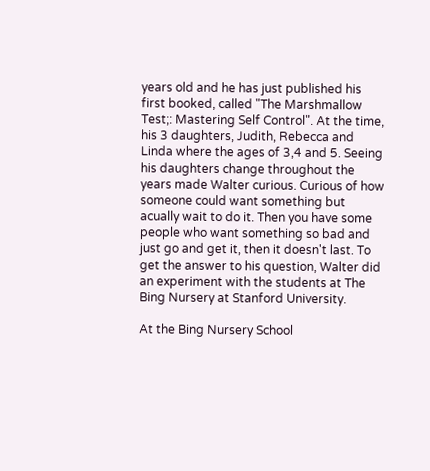years old and he has just published his first booked, called "The Marshmallow Test;: Mastering Self Control". At the time, his 3 daughters, Judith, Rebecca and Linda where the ages of 3,4 and 5. Seeing his daughters change throughout the years made Walter curious. Curious of how someone could want something but acually wait to do it. Then you have some people who want something so bad and just go and get it, then it doesn't last. To get the answer to his question, Walter did an experiment with the students at The Bing Nursery at Stanford University.

At the Bing Nursery School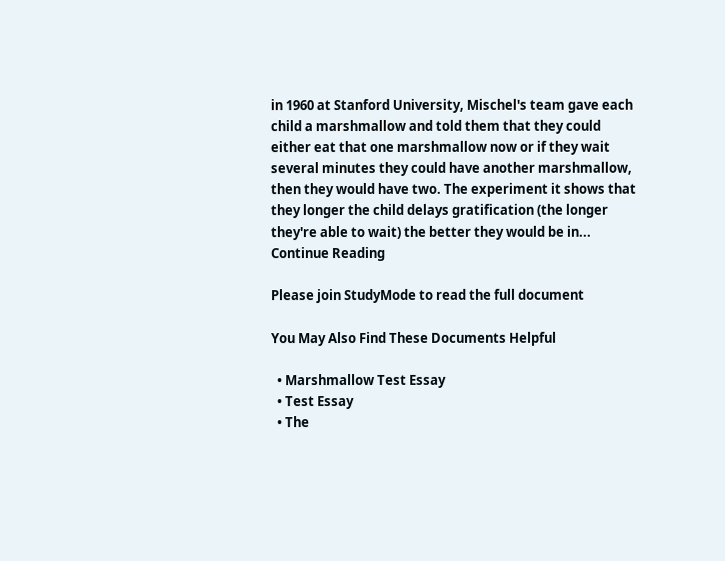in 1960 at Stanford University, Mischel's team gave each child a marshmallow and told them that they could either eat that one marshmallow now or if they wait several minutes they could have another marshmallow, then they would have two. The experiment it shows that they longer the child delays gratification (the longer they're able to wait) the better they would be in...
Continue Reading

Please join StudyMode to read the full document

You May Also Find These Documents Helpful

  • Marshmallow Test Essay
  • Test Essay
  • The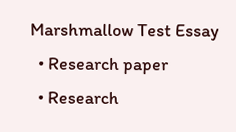Marshmallow Test Essay
  • Research paper
  • Research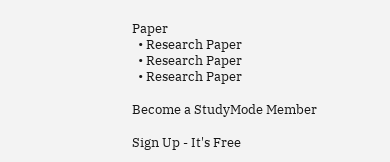Paper
  • Research Paper
  • Research Paper
  • Research Paper

Become a StudyMode Member

Sign Up - It's Free